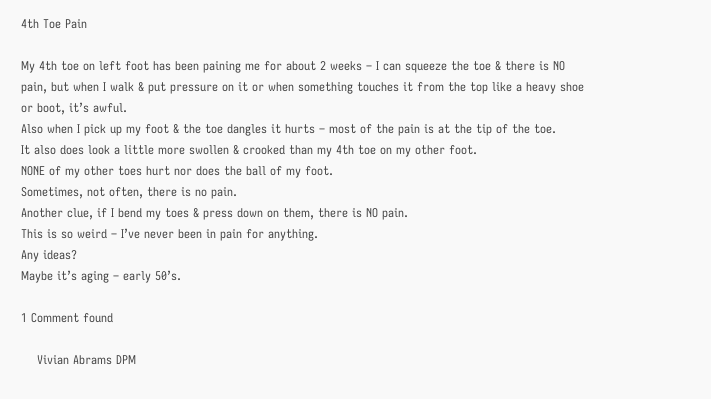4th Toe Pain

My 4th toe on left foot has been paining me for about 2 weeks – I can squeeze the toe & there is NO pain, but when I walk & put pressure on it or when something touches it from the top like a heavy shoe or boot, it’s awful.
Also when I pick up my foot & the toe dangles it hurts – most of the pain is at the tip of the toe.
It also does look a little more swollen & crooked than my 4th toe on my other foot.
NONE of my other toes hurt nor does the ball of my foot.
Sometimes, not often, there is no pain.
Another clue, if I bend my toes & press down on them, there is NO pain.
This is so weird – I’ve never been in pain for anything.
Any ideas?
Maybe it’s aging – early 50’s.

1 Comment found

    Vivian Abrams DPM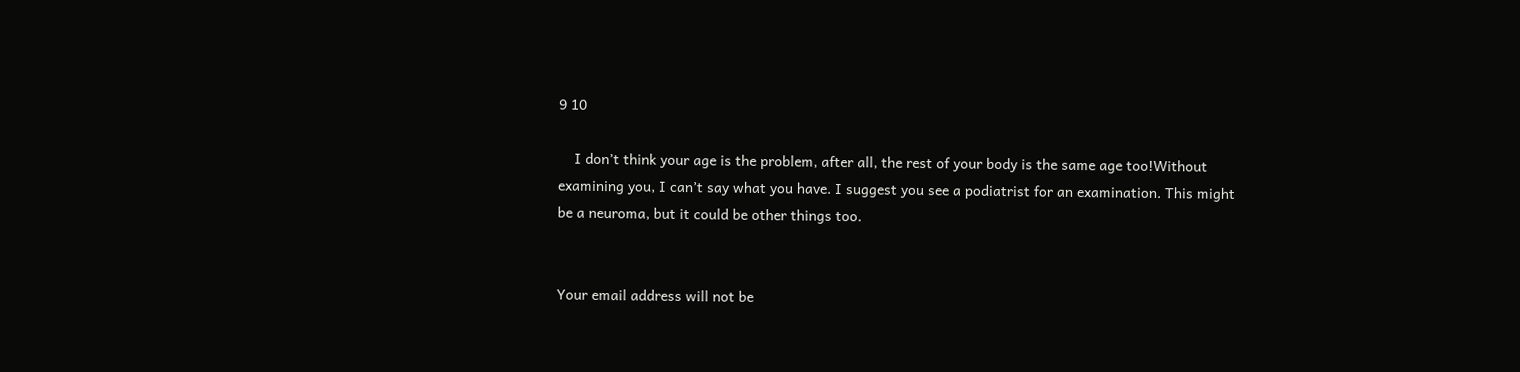9 10

    I don’t think your age is the problem, after all, the rest of your body is the same age too!Without examining you, I can’t say what you have. I suggest you see a podiatrist for an examination. This might be a neuroma, but it could be other things too.


Your email address will not be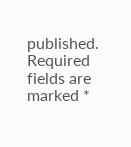published. Required fields are marked *